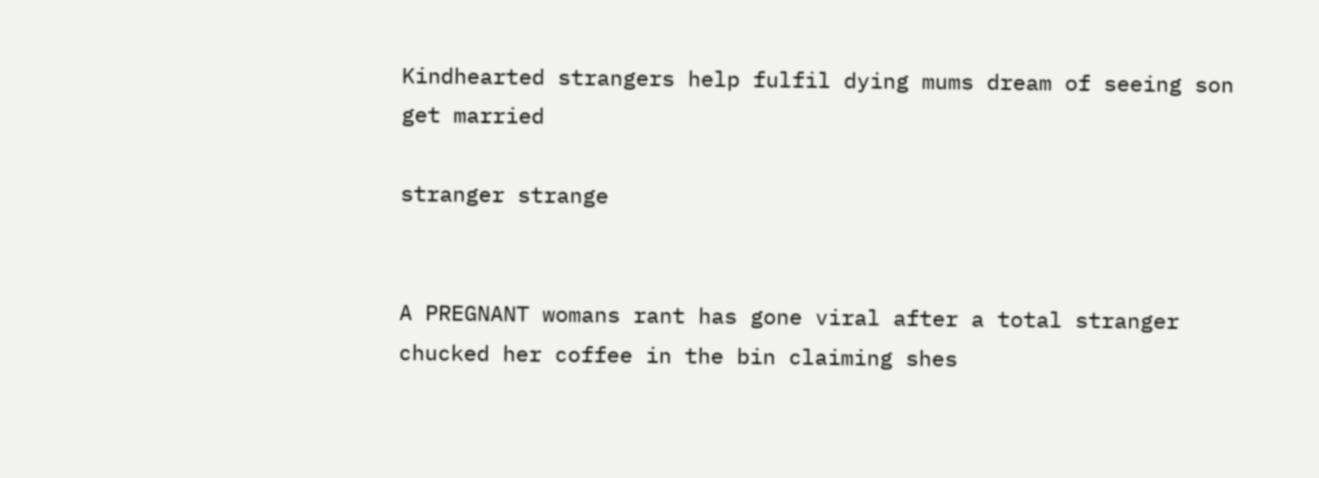Kindhearted strangers help fulfil dying mums dream of seeing son get married

stranger strange


A PREGNANT womans rant has gone viral after a total stranger chucked her coffee in the bin claiming shes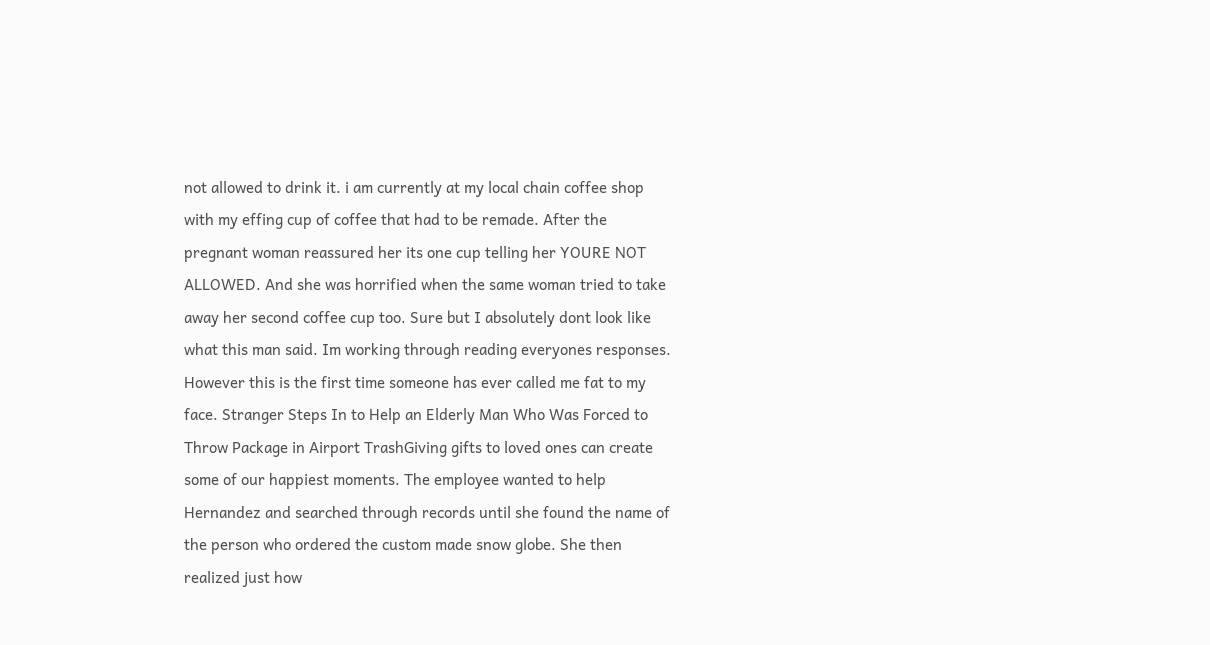not allowed to drink it. i am currently at my local chain coffee shop with my effing cup of coffee that had to be remade. After the pregnant woman reassured her its one cup telling her YOURE NOT ALLOWED. And she was horrified when the same woman tried to take away her second coffee cup too. Sure but I absolutely dont look like what this man said. Im working through reading everyones responses. However this is the first time someone has ever called me fat to my face. Stranger Steps In to Help an Elderly Man Who Was Forced to Throw Package in Airport TrashGiving gifts to loved ones can create some of our happiest moments. The employee wanted to help Hernandez and searched through records until she found the name of the person who ordered the custom made snow globe. She then realized just how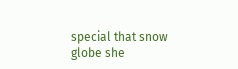special that snow globe she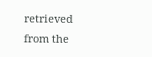retrieved from the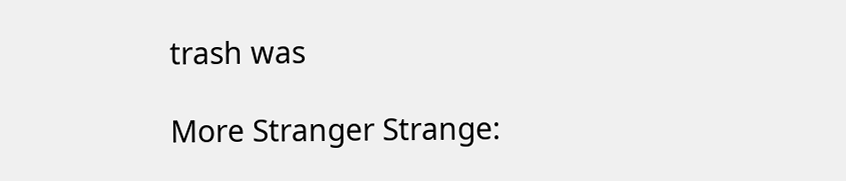trash was

More Stranger Strange: